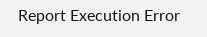Report Execution Error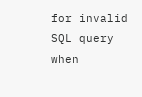for invalid SQL query when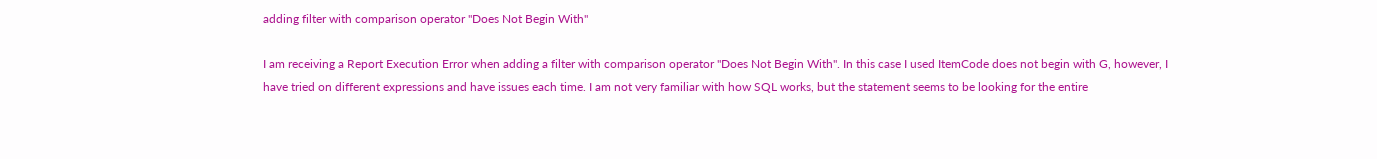adding filter with comparison operator "Does Not Begin With"

I am receiving a Report Execution Error when adding a filter with comparison operator "Does Not Begin With". In this case I used ItemCode does not begin with G, however, I have tried on different expressions and have issues each time. I am not very familiar with how SQL works, but the statement seems to be looking for the entire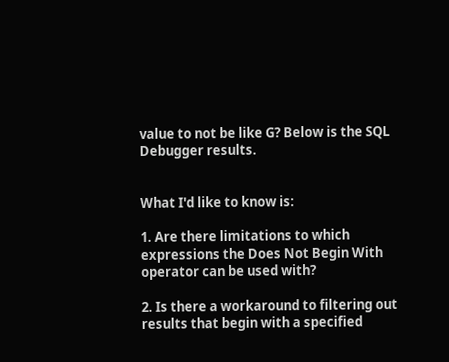value to not be like G? Below is the SQL Debugger results.


What I'd like to know is:

1. Are there limitations to which expressions the Does Not Begin With operator can be used with?

2. Is there a workaround to filtering out results that begin with a specified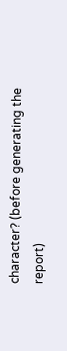character? (before generating the report)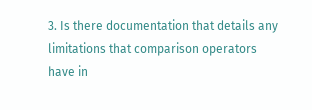3. Is there documentation that details any limitations that comparison operators have in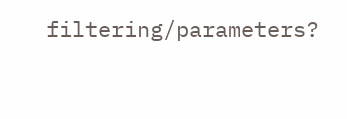filtering/parameters?